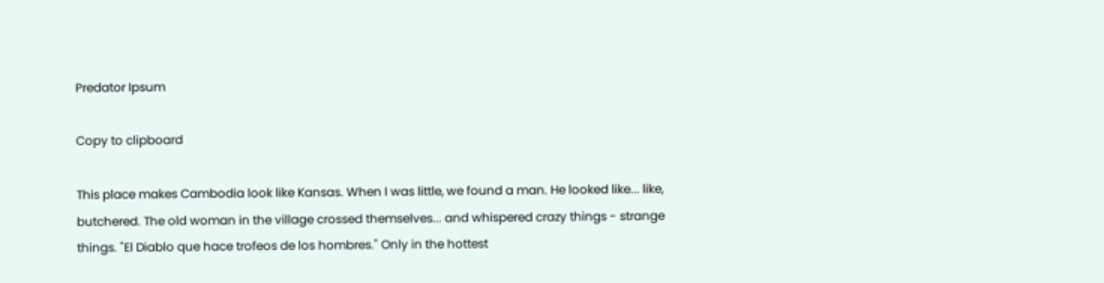Predator Ipsum

Copy to clipboard

This place makes Cambodia look like Kansas. When I was little, we found a man. He looked like... like, butchered. The old woman in the village crossed themselves... and whispered crazy things - strange things. "El Diablo que hace trofeos de los hombres." Only in the hottest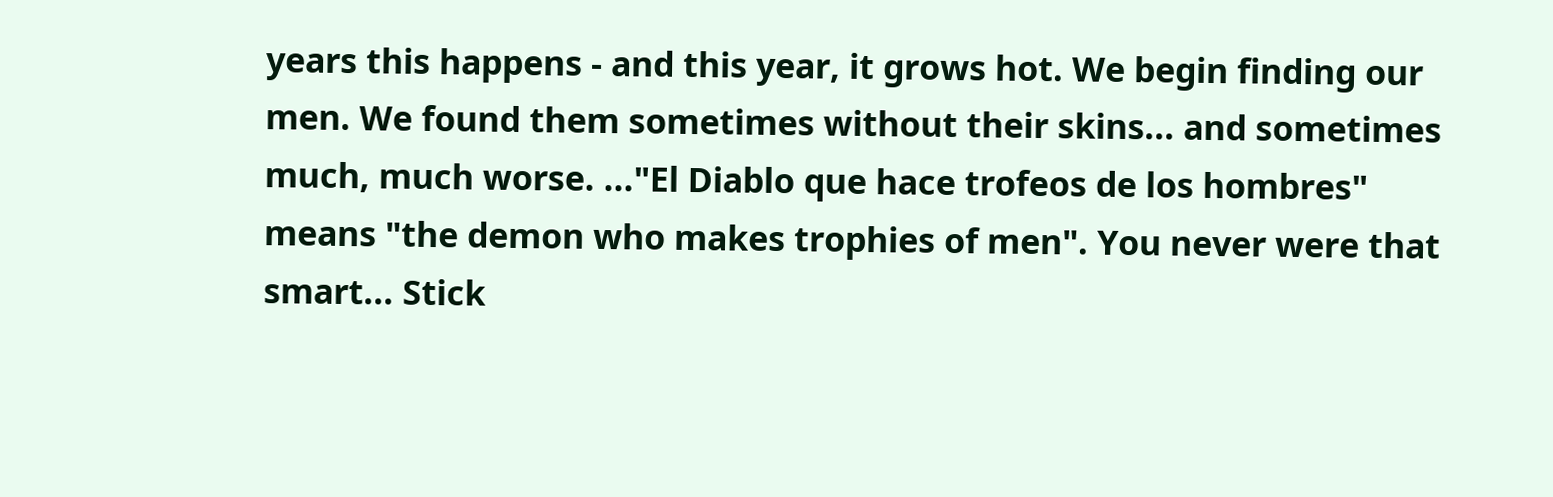years this happens - and this year, it grows hot. We begin finding our men. We found them sometimes without their skins... and sometimes much, much worse. ..."El Diablo que hace trofeos de los hombres" means "the demon who makes trophies of men". You never were that smart... Stick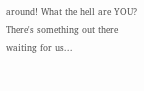around! What the hell are YOU? There's something out there waiting for us...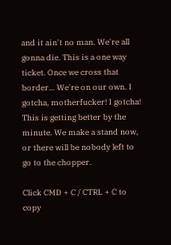and it ain't no man. We're all gonna die. This is a one way ticket. Once we cross that border... We're on our own. I gotcha, motherfucker! I gotcha! This is getting better by the minute. We make a stand now, or there will be nobody left to go to the chopper.

Click CMD + C / CTRL + C to copy